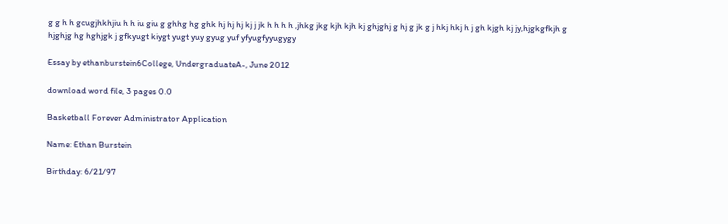g g h h gcugjhkhjiu h h iu giu g ghhg hg ghk hj hj hj kj j jk h h h h ,jhkg jkg kjh kjh kj ghjghj g hj g jk g j hkj hkj h j gh kjgh kj jy,hjgkgfkjh g hjghjg hg hghjgk j gfkyugt kiygt yugt yuy gyug yuf yfyugfyyugygy

Essay by ethanburstein6College, UndergraduateA-, June 2012

download word file, 3 pages 0.0

Basketball Forever Administrator Application

Name: Ethan Burstein

Birthday: 6/21/97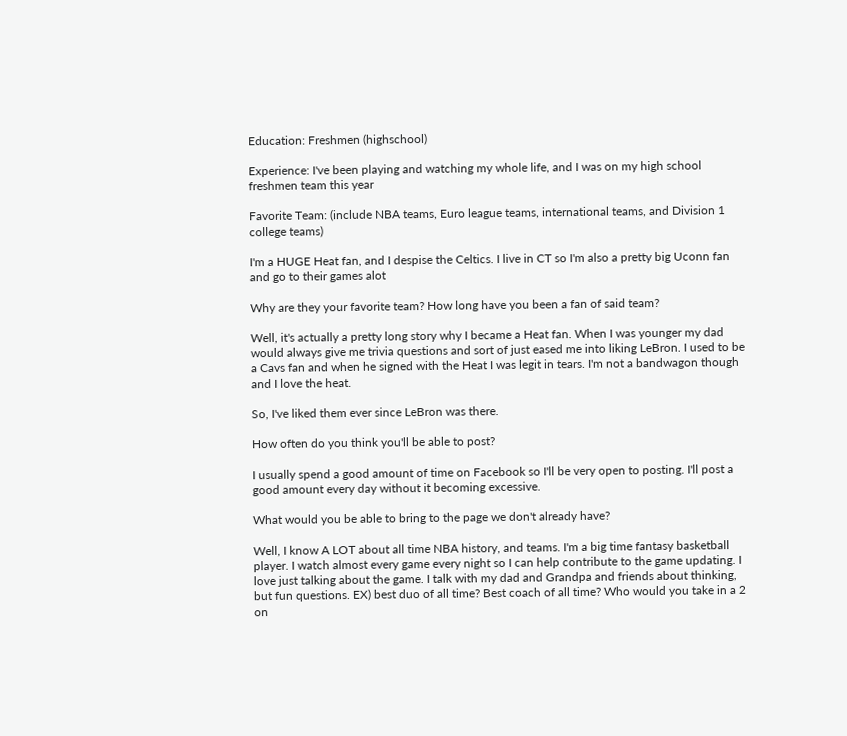Education: Freshmen (highschool)

Experience: I've been playing and watching my whole life, and I was on my high school freshmen team this year

Favorite Team: (include NBA teams, Euro league teams, international teams, and Division 1 college teams)

I'm a HUGE Heat fan, and I despise the Celtics. I live in CT so I'm also a pretty big Uconn fan and go to their games alot

Why are they your favorite team? How long have you been a fan of said team?

Well, it's actually a pretty long story why I became a Heat fan. When I was younger my dad would always give me trivia questions and sort of just eased me into liking LeBron. I used to be a Cavs fan and when he signed with the Heat I was legit in tears. I'm not a bandwagon though and I love the heat.

So, I've liked them ever since LeBron was there.

How often do you think you'll be able to post?

I usually spend a good amount of time on Facebook so I'll be very open to posting. I'll post a good amount every day without it becoming excessive.

What would you be able to bring to the page we don't already have?

Well, I know A LOT about all time NBA history, and teams. I'm a big time fantasy basketball player. I watch almost every game every night so I can help contribute to the game updating. I love just talking about the game. I talk with my dad and Grandpa and friends about thinking, but fun questions. EX) best duo of all time? Best coach of all time? Who would you take in a 2 on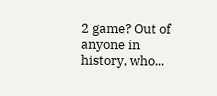2 game? Out of anyone in history, who...